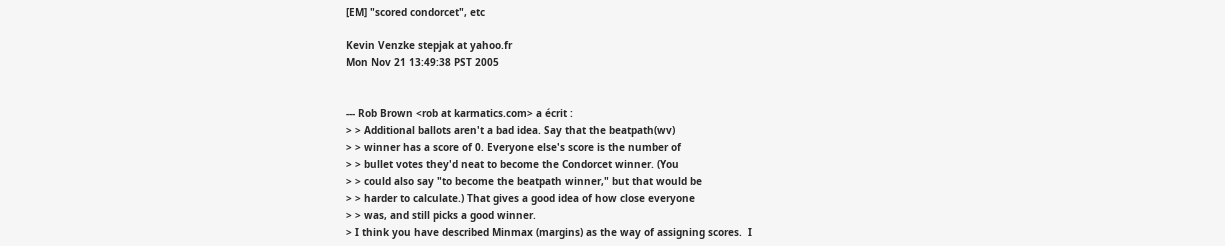[EM] "scored condorcet", etc

Kevin Venzke stepjak at yahoo.fr
Mon Nov 21 13:49:38 PST 2005


--- Rob Brown <rob at karmatics.com> a écrit :
> > Additional ballots aren't a bad idea. Say that the beatpath(wv)
> > winner has a score of 0. Everyone else's score is the number of
> > bullet votes they'd neat to become the Condorcet winner. (You
> > could also say "to become the beatpath winner," but that would be
> > harder to calculate.) That gives a good idea of how close everyone
> > was, and still picks a good winner.
> I think you have described Minmax (margins) as the way of assigning scores.  I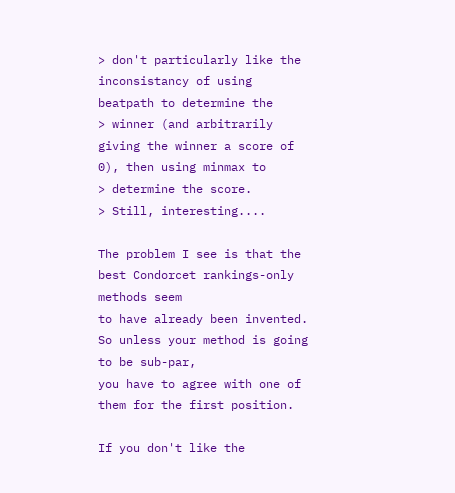> don't particularly like the inconsistancy of using beatpath to determine the
> winner (and arbitrarily giving the winner a score of 0), then using minmax to
> determine the score.
> Still, interesting....

The problem I see is that the best Condorcet rankings-only methods seem
to have already been invented. So unless your method is going to be sub-par,
you have to agree with one of them for the first position.

If you don't like the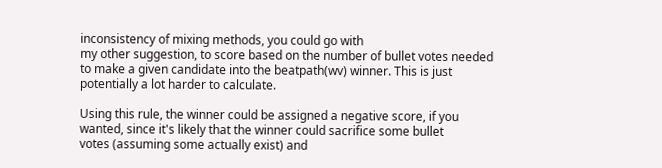inconsistency of mixing methods, you could go with
my other suggestion, to score based on the number of bullet votes needed
to make a given candidate into the beatpath(wv) winner. This is just
potentially a lot harder to calculate.

Using this rule, the winner could be assigned a negative score, if you
wanted, since it's likely that the winner could sacrifice some bullet
votes (assuming some actually exist) and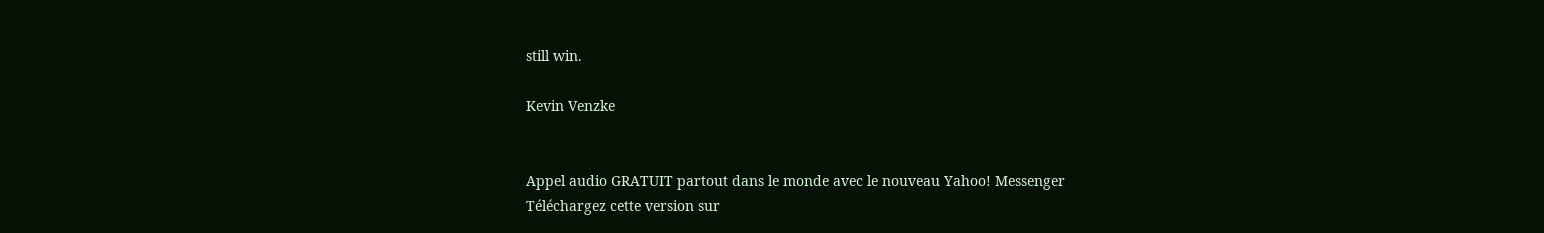still win.

Kevin Venzke


Appel audio GRATUIT partout dans le monde avec le nouveau Yahoo! Messenger
Téléchargez cette version sur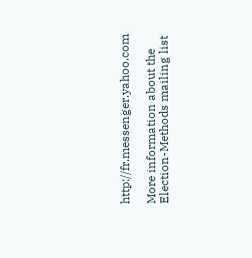http://fr.messenger.yahoo.com

More information about the Election-Methods mailing list